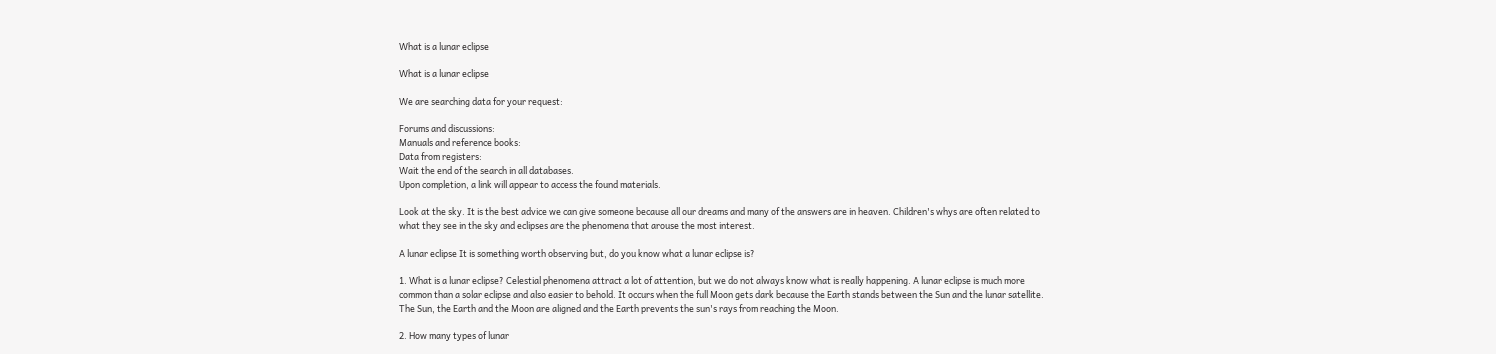What is a lunar eclipse

What is a lunar eclipse

We are searching data for your request:

Forums and discussions:
Manuals and reference books:
Data from registers:
Wait the end of the search in all databases.
Upon completion, a link will appear to access the found materials.

Look at the sky. It is the best advice we can give someone because all our dreams and many of the answers are in heaven. Children's whys are often related to what they see in the sky and eclipses are the phenomena that arouse the most interest.

A lunar eclipse It is something worth observing but, do you know what a lunar eclipse is?

1. What is a lunar eclipse? Celestial phenomena attract a lot of attention, but we do not always know what is really happening. A lunar eclipse is much more common than a solar eclipse and also easier to behold. It occurs when the full Moon gets dark because the Earth stands between the Sun and the lunar satellite. The Sun, the Earth and the Moon are aligned and the Earth prevents the sun's rays from reaching the Moon.

2. How many types of lunar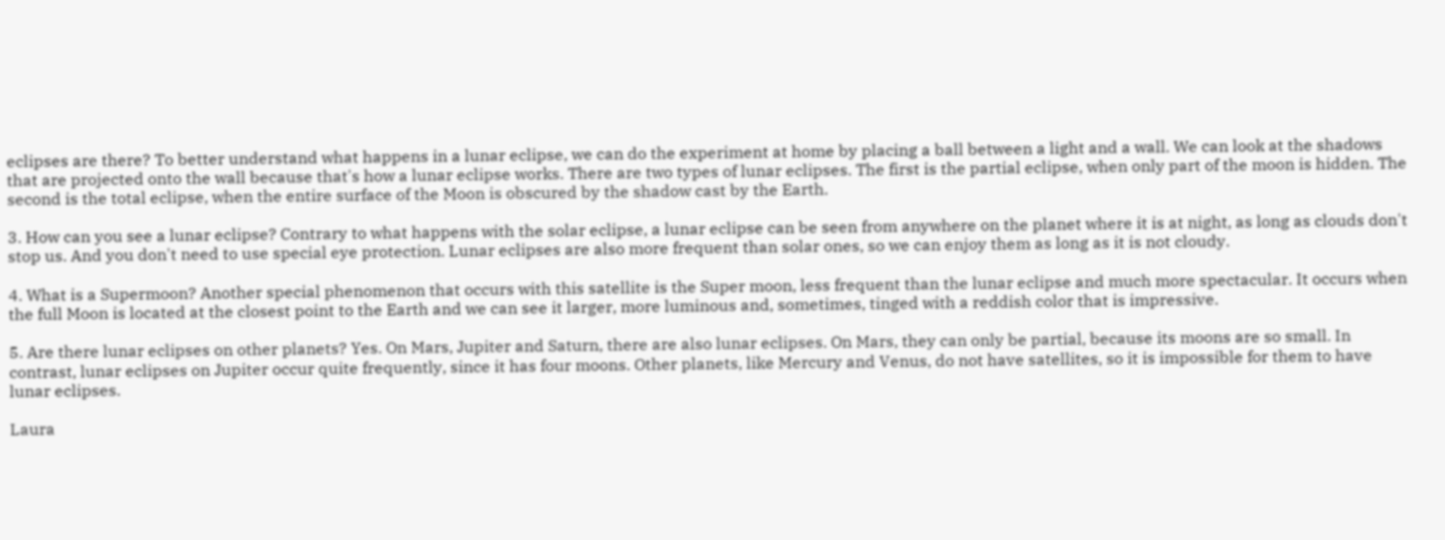eclipses are there? To better understand what happens in a lunar eclipse, we can do the experiment at home by placing a ball between a light and a wall. We can look at the shadows that are projected onto the wall because that's how a lunar eclipse works. There are two types of lunar eclipses. The first is the partial eclipse, when only part of the moon is hidden. The second is the total eclipse, when the entire surface of the Moon is obscured by the shadow cast by the Earth.

3. How can you see a lunar eclipse? Contrary to what happens with the solar eclipse, a lunar eclipse can be seen from anywhere on the planet where it is at night, as long as clouds don't stop us. And you don't need to use special eye protection. Lunar eclipses are also more frequent than solar ones, so we can enjoy them as long as it is not cloudy.

4. What is a Supermoon? Another special phenomenon that occurs with this satellite is the Super moon, less frequent than the lunar eclipse and much more spectacular. It occurs when the full Moon is located at the closest point to the Earth and we can see it larger, more luminous and, sometimes, tinged with a reddish color that is impressive.

5. Are there lunar eclipses on other planets? Yes. On Mars, Jupiter and Saturn, there are also lunar eclipses. On Mars, they can only be partial, because its moons are so small. In contrast, lunar eclipses on Jupiter occur quite frequently, since it has four moons. Other planets, like Mercury and Venus, do not have satellites, so it is impossible for them to have lunar eclipses.

Laura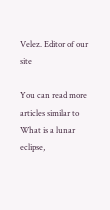Velez. Editor of our site

You can read more articles similar to What is a lunar eclipse,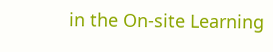in the On-site Learning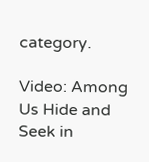category.

Video: Among Us Hide and Seek in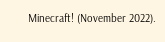Minecraft! (November 2022).